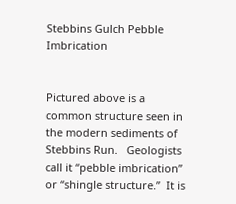Stebbins Gulch Pebble Imbrication


Pictured above is a common structure seen in the modern sediments of Stebbins Run.   Geologists call it “pebble imbrication” or “shingle structure.”  It is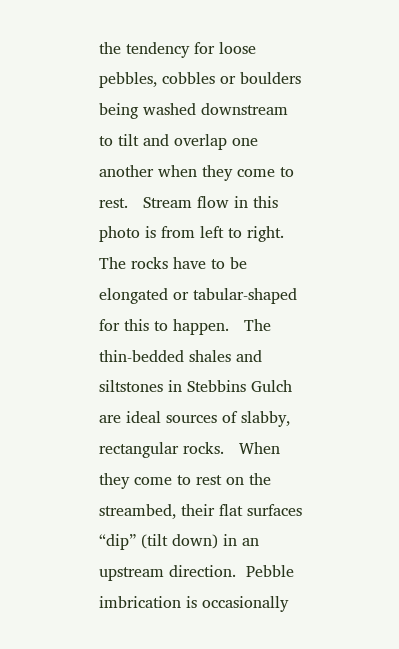the tendency for loose pebbles, cobbles or boulders being washed downstream to tilt and overlap one another when they come to rest.   Stream flow in this photo is from left to right.   The rocks have to be elongated or tabular-shaped for this to happen.   The thin-bedded shales and siltstones in Stebbins Gulch are ideal sources of slabby, rectangular rocks.   When they come to rest on the streambed, their flat surfaces “dip” (tilt down) in an upstream direction.  Pebble imbrication is occasionally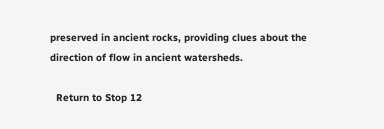preserved in ancient rocks, providing clues about the direction of flow in ancient watersheds.

  Return to Stop 12